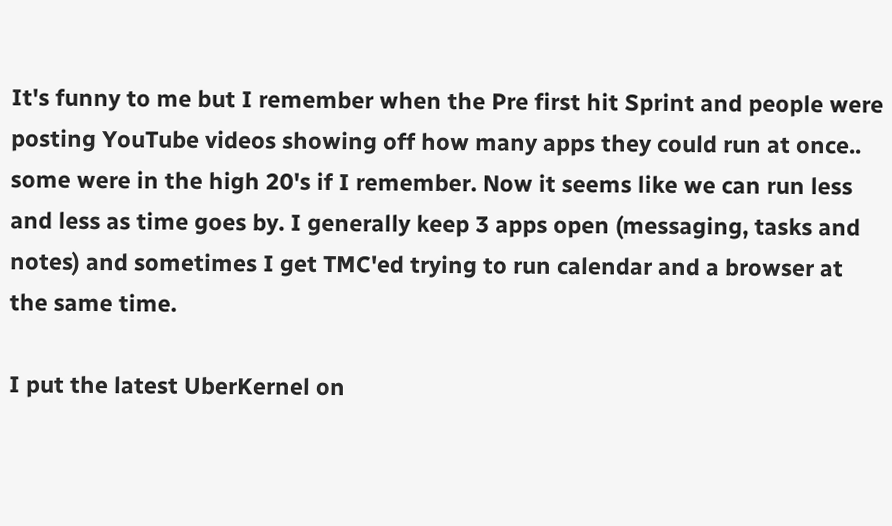It's funny to me but I remember when the Pre first hit Sprint and people were posting YouTube videos showing off how many apps they could run at once.. some were in the high 20's if I remember. Now it seems like we can run less and less as time goes by. I generally keep 3 apps open (messaging, tasks and notes) and sometimes I get TMC'ed trying to run calendar and a browser at the same time.

I put the latest UberKernel on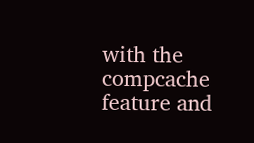with the compcache feature and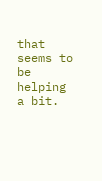that seems to be helping a bit.